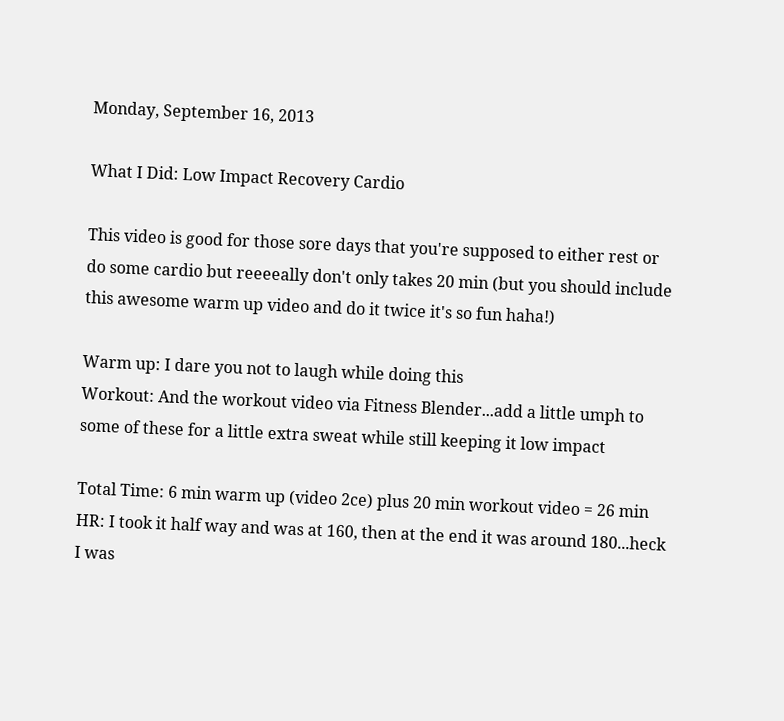Monday, September 16, 2013

What I Did: Low Impact Recovery Cardio

This video is good for those sore days that you're supposed to either rest or do some cardio but reeeeally don't only takes 20 min (but you should include this awesome warm up video and do it twice it's so fun haha!)

Warm up: I dare you not to laugh while doing this
Workout: And the workout video via Fitness Blender...add a little umph to some of these for a little extra sweat while still keeping it low impact

Total Time: 6 min warm up (video 2ce) plus 20 min workout video = 26 min
HR: I took it half way and was at 160, then at the end it was around 180...heck I was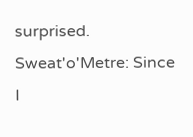surprised.
Sweat'o'Metre: Since I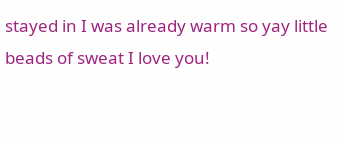stayed in I was already warm so yay little beads of sweat I love you!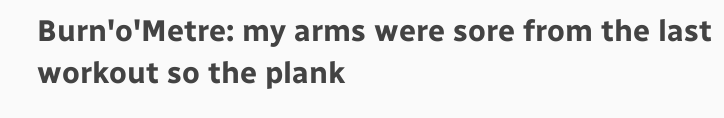Burn'o'Metre: my arms were sore from the last workout so the plank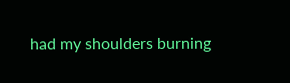had my shoulders burning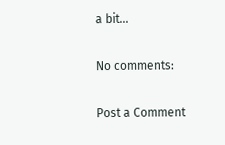a bit...

No comments:

Post a Comment